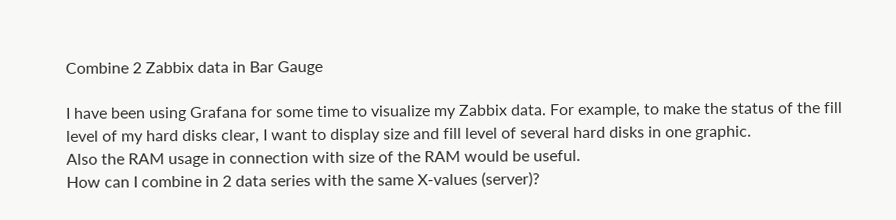Combine 2 Zabbix data in Bar Gauge

I have been using Grafana for some time to visualize my Zabbix data. For example, to make the status of the fill level of my hard disks clear, I want to display size and fill level of several hard disks in one graphic.
Also the RAM usage in connection with size of the RAM would be useful.
How can I combine in 2 data series with the same X-values (server)?